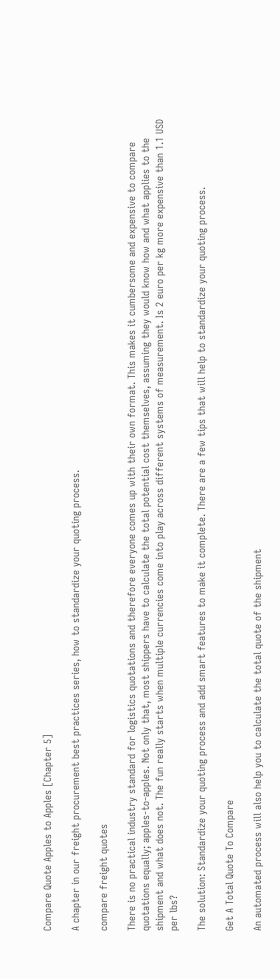Compare Quote Apples to Apples [Chapter 5]

A chapter in our freight procurement best practices series, how to standardize your quoting process.

compare freight quotes

There is no practical industry standard for logistics quotations and therefore everyone comes up with their own format. This makes it cumbersome and expensive to compare quotations equally; apples-to-apples. Not only that, most shippers have to calculate the total potential cost themselves, assuming they would know how and what applies to the shipment and what does not. The fun really starts when multiple currencies come into play across different systems of measurement. Is 2 euro per kg more expensive than 1.1 USD per lbs?

The solution: Standardize your quoting process and add smart features to make it complete. There are a few tips that will help to standardize your quoting process.

Get A Total Quote To Compare

An automated process will also help you to calculate the total quote of the shipment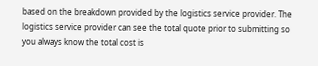based on the breakdown provided by the logistics service provider. The logistics service provider can see the total quote prior to submitting so you always know the total cost is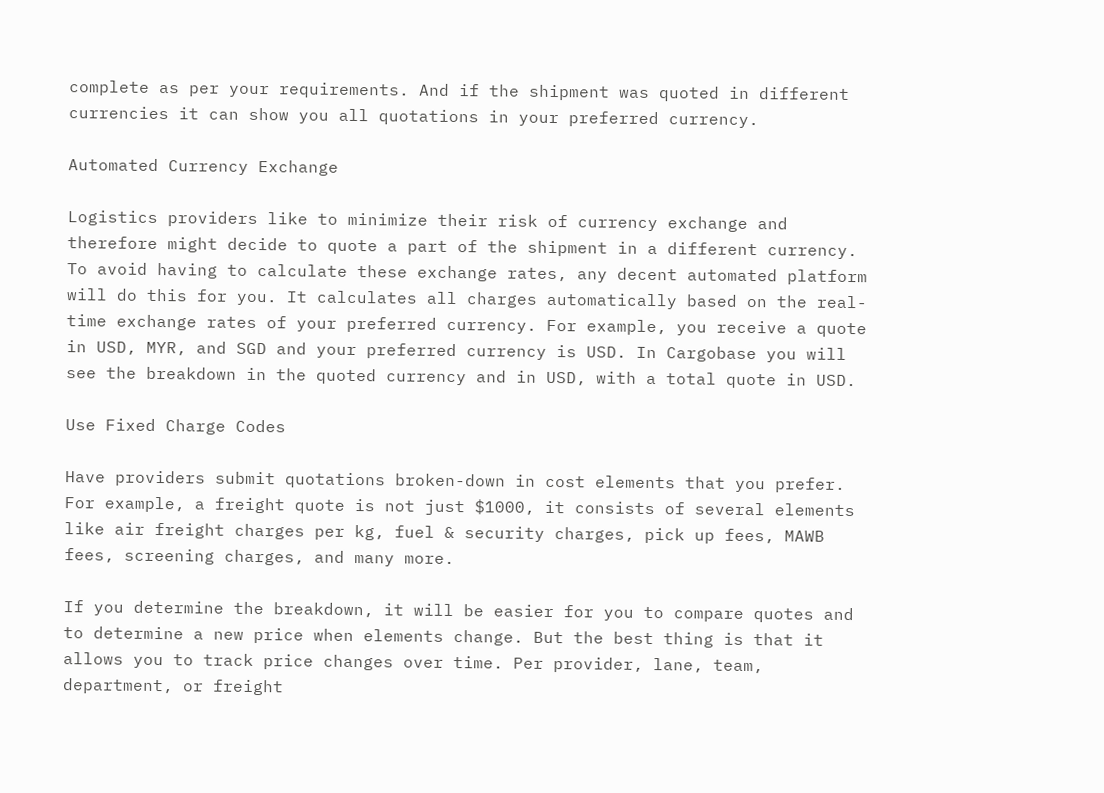complete as per your requirements. And if the shipment was quoted in different currencies it can show you all quotations in your preferred currency.

Automated Currency Exchange

Logistics providers like to minimize their risk of currency exchange and therefore might decide to quote a part of the shipment in a different currency. To avoid having to calculate these exchange rates, any decent automated platform will do this for you. It calculates all charges automatically based on the real-time exchange rates of your preferred currency. For example, you receive a quote in USD, MYR, and SGD and your preferred currency is USD. In Cargobase you will see the breakdown in the quoted currency and in USD, with a total quote in USD.

Use Fixed Charge Codes

Have providers submit quotations broken-down in cost elements that you prefer. For example, a freight quote is not just $1000, it consists of several elements like air freight charges per kg, fuel & security charges, pick up fees, MAWB fees, screening charges, and many more.

If you determine the breakdown, it will be easier for you to compare quotes and to determine a new price when elements change. But the best thing is that it allows you to track price changes over time. Per provider, lane, team, department, or freight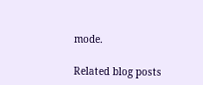mode.

Related blog posts